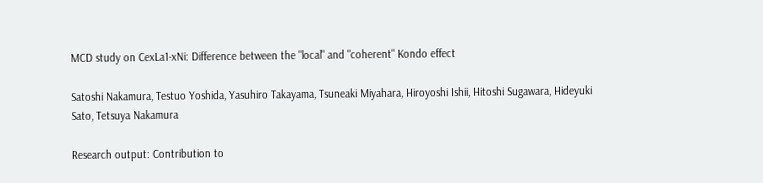MCD study on CexLa1-xNi: Difference between the "local" and "coherent" Kondo effect

Satoshi Nakamura, Testuo Yoshida, Yasuhiro Takayama, Tsuneaki Miyahara, Hiroyoshi Ishii, Hitoshi Sugawara, Hideyuki Sato, Tetsuya Nakamura

Research output: Contribution to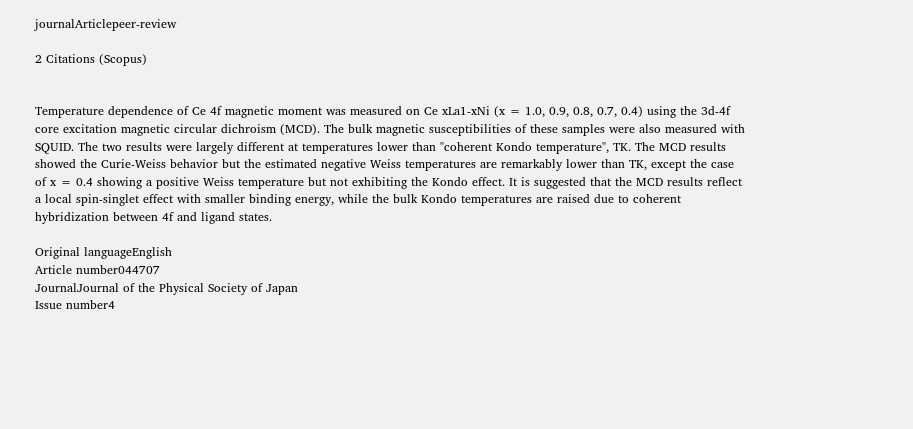journalArticlepeer-review

2 Citations (Scopus)


Temperature dependence of Ce 4f magnetic moment was measured on Ce xLa1-xNi (x = 1.0, 0.9, 0.8, 0.7, 0.4) using the 3d-4f core excitation magnetic circular dichroism (MCD). The bulk magnetic susceptibilities of these samples were also measured with SQUID. The two results were largely different at temperatures lower than "coherent Kondo temperature", TK. The MCD results showed the Curie-Weiss behavior but the estimated negative Weiss temperatures are remarkably lower than TK, except the case of x = 0.4 showing a positive Weiss temperature but not exhibiting the Kondo effect. It is suggested that the MCD results reflect a local spin-singlet effect with smaller binding energy, while the bulk Kondo temperatures are raised due to coherent hybridization between 4f and ligand states.

Original languageEnglish
Article number044707
JournalJournal of the Physical Society of Japan
Issue number4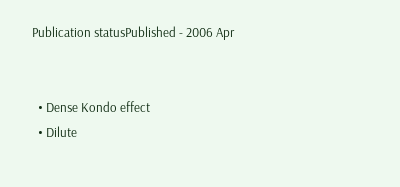Publication statusPublished - 2006 Apr


  • Dense Kondo effect
  • Dilute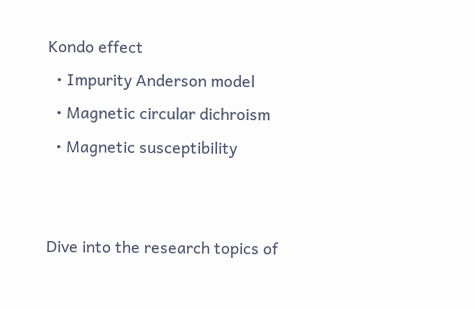Kondo effect
  • Impurity Anderson model
  • Magnetic circular dichroism
  • Magnetic susceptibility


Dive into the research topics of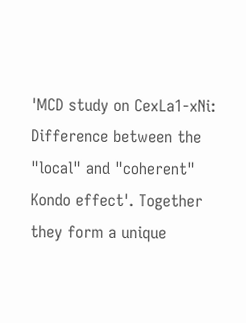'MCD study on CexLa1-xNi: Difference between the "local" and "coherent" Kondo effect'. Together they form a unique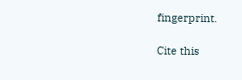fingerprint.

Cite this